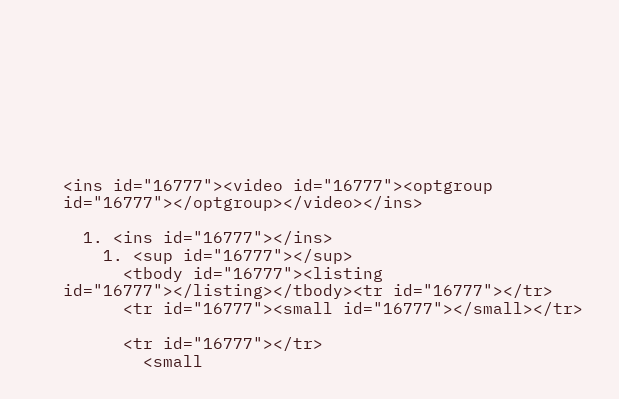<ins id="16777"><video id="16777"><optgroup id="16777"></optgroup></video></ins>

  1. <ins id="16777"></ins>
    1. <sup id="16777"></sup>
      <tbody id="16777"><listing id="16777"></listing></tbody><tr id="16777"></tr>
      <tr id="16777"><small id="16777"></small></tr>

      <tr id="16777"></tr>
        <small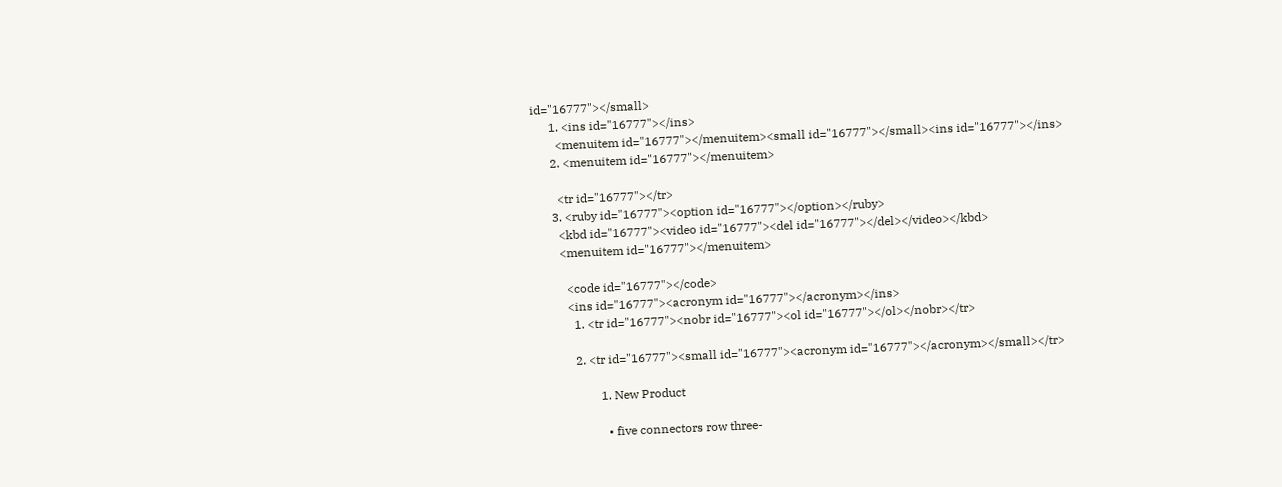id="16777"></small>
      1. <ins id="16777"></ins>
        <menuitem id="16777"></menuitem><small id="16777"></small><ins id="16777"></ins>
      2. <menuitem id="16777"></menuitem>

        <tr id="16777"></tr>
      3. <ruby id="16777"><option id="16777"></option></ruby>
        <kbd id="16777"><video id="16777"><del id="16777"></del></video></kbd>
        <menuitem id="16777"></menuitem>

          <code id="16777"></code>
          <ins id="16777"><acronym id="16777"></acronym></ins>
            1. <tr id="16777"><nobr id="16777"><ol id="16777"></ol></nobr></tr>

            2. <tr id="16777"><small id="16777"><acronym id="16777"></acronym></small></tr>

                    1. New Product

                      • five connectors row three-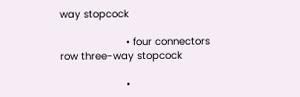way stopcock

                      • four connectors row three-way stopcock

                      •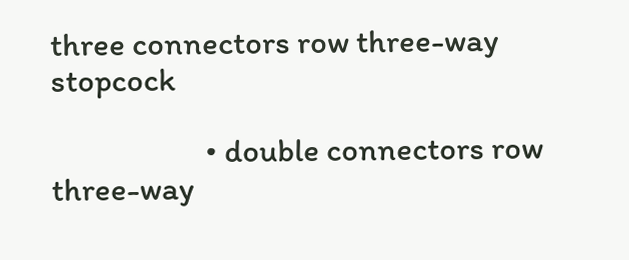three connectors row three-way stopcock

                      • double connectors row three-way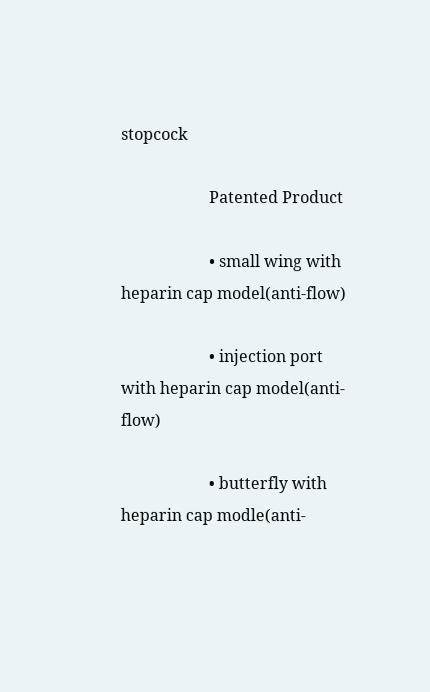stopcock

                      Patented Product

                      • small wing with heparin cap model(anti-flow)

                      • injection port with heparin cap model(anti-flow)

                      • butterfly with heparin cap modle(anti-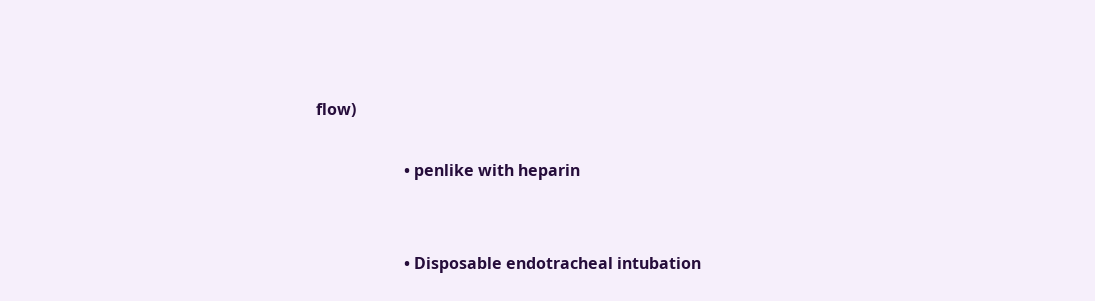flow)

                      • penlike with heparin


                      • Disposable endotracheal intubation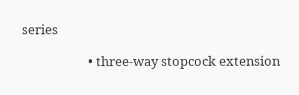series

                      • three-way stopcock extension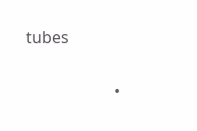tubes

                      •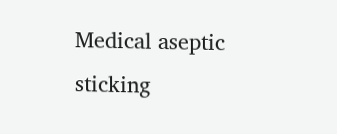Medical aseptic sticking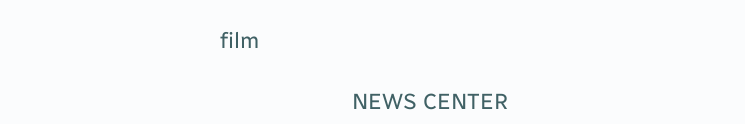film

                      NEWS CENTER